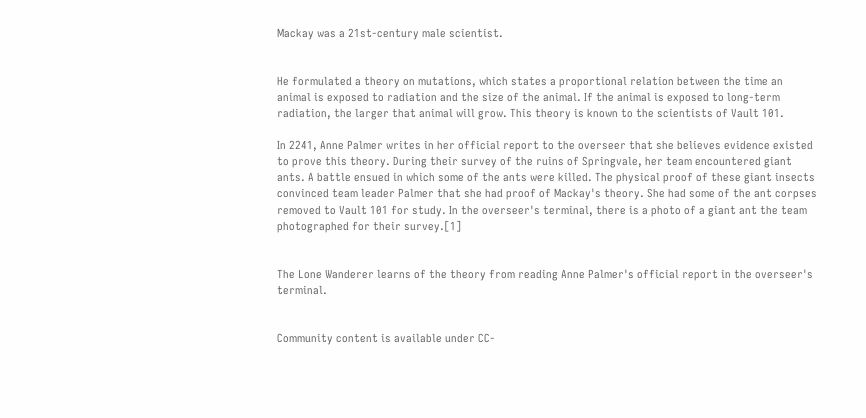Mackay was a 21st-century male scientist.


He formulated a theory on mutations, which states a proportional relation between the time an animal is exposed to radiation and the size of the animal. If the animal is exposed to long-term radiation, the larger that animal will grow. This theory is known to the scientists of Vault 101.

In 2241, Anne Palmer writes in her official report to the overseer that she believes evidence existed to prove this theory. During their survey of the ruins of Springvale, her team encountered giant ants. A battle ensued in which some of the ants were killed. The physical proof of these giant insects convinced team leader Palmer that she had proof of Mackay's theory. She had some of the ant corpses removed to Vault 101 for study. In the overseer's terminal, there is a photo of a giant ant the team photographed for their survey.[1]


The Lone Wanderer learns of the theory from reading Anne Palmer's official report in the overseer's terminal.


Community content is available under CC-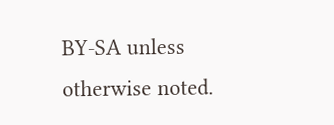BY-SA unless otherwise noted.